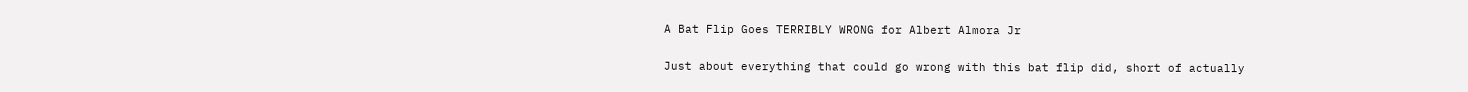A Bat Flip Goes TERRIBLY WRONG for Albert Almora Jr

Just about everything that could go wrong with this bat flip did, short of actually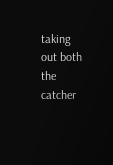taking out both the catcher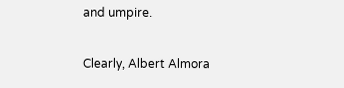and umpire.

Clearly, Albert Almora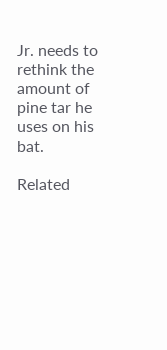Jr. needs to rethink the amount of pine tar he uses on his bat.

Related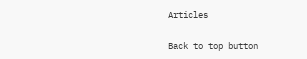Articles

Back to top button